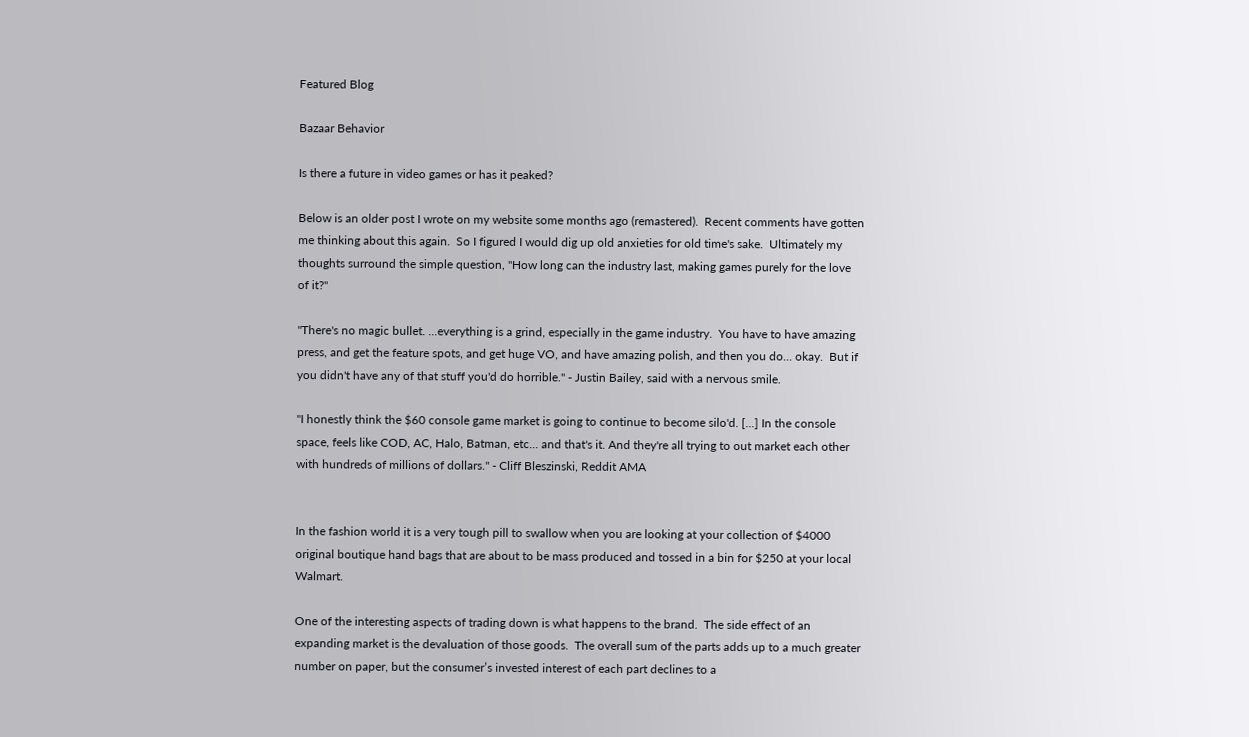Featured Blog

Bazaar Behavior

Is there a future in video games or has it peaked?

Below is an older post I wrote on my website some months ago (remastered).  Recent comments have gotten me thinking about this again.  So I figured I would dig up old anxieties for old time's sake.  Ultimately my thoughts surround the simple question, "How long can the industry last, making games purely for the love of it?"

"There's no magic bullet. ...everything is a grind, especially in the game industry.  You have to have amazing press, and get the feature spots, and get huge VO, and have amazing polish, and then you do... okay.  But if you didn't have any of that stuff you'd do horrible." - Justin Bailey, said with a nervous smile.

"I honestly think the $60 console game market is going to continue to become silo'd. [...] In the console space, feels like COD, AC, Halo, Batman, etc... and that's it. And they're all trying to out market each other with hundreds of millions of dollars." - Cliff Bleszinski, Reddit AMA


In the fashion world it is a very tough pill to swallow when you are looking at your collection of $4000 original boutique hand bags that are about to be mass produced and tossed in a bin for $250 at your local Walmart.

One of the interesting aspects of trading down is what happens to the brand.  The side effect of an expanding market is the devaluation of those goods.  The overall sum of the parts adds up to a much greater number on paper, but the consumer’s invested interest of each part declines to a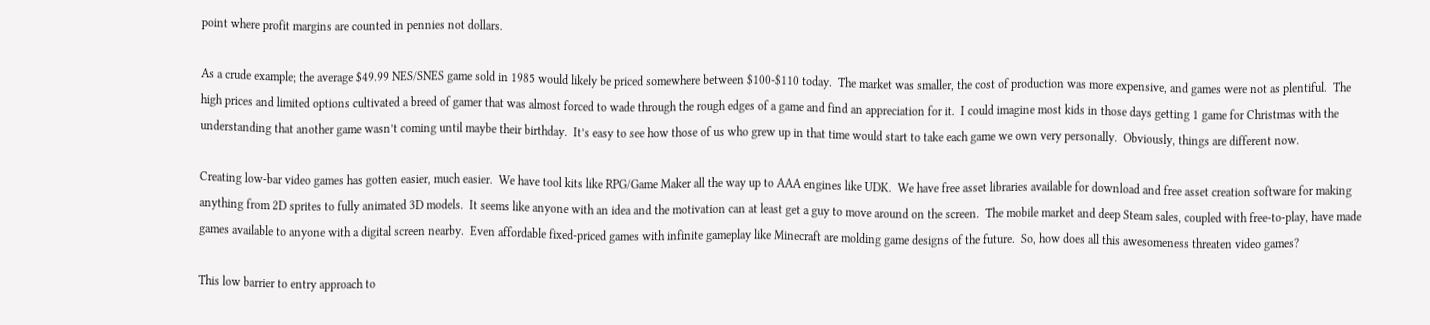point where profit margins are counted in pennies not dollars.

As a crude example; the average $49.99 NES/SNES game sold in 1985 would likely be priced somewhere between $100-$110 today.  The market was smaller, the cost of production was more expensive, and games were not as plentiful.  The high prices and limited options cultivated a breed of gamer that was almost forced to wade through the rough edges of a game and find an appreciation for it.  I could imagine most kids in those days getting 1 game for Christmas with the understanding that another game wasn’t coming until maybe their birthday.  It’s easy to see how those of us who grew up in that time would start to take each game we own very personally.  Obviously, things are different now.

Creating low-bar video games has gotten easier, much easier.  We have tool kits like RPG/Game Maker all the way up to AAA engines like UDK.  We have free asset libraries available for download and free asset creation software for making anything from 2D sprites to fully animated 3D models.  It seems like anyone with an idea and the motivation can at least get a guy to move around on the screen.  The mobile market and deep Steam sales, coupled with free-to-play, have made games available to anyone with a digital screen nearby.  Even affordable fixed-priced games with infinite gameplay like Minecraft are molding game designs of the future.  So, how does all this awesomeness threaten video games?

This low barrier to entry approach to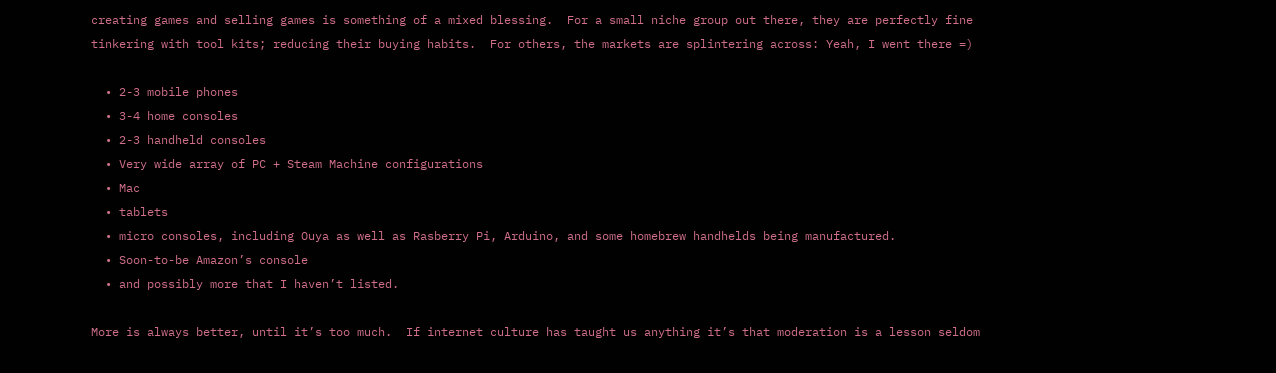creating games and selling games is something of a mixed blessing.  For a small niche group out there, they are perfectly fine tinkering with tool kits; reducing their buying habits.  For others, the markets are splintering across: Yeah, I went there =)

  • 2-3 mobile phones
  • 3-4 home consoles
  • 2-3 handheld consoles
  • Very wide array of PC + Steam Machine configurations
  • Mac
  • tablets
  • micro consoles, including Ouya as well as Rasberry Pi, Arduino, and some homebrew handhelds being manufactured.
  • Soon-to-be Amazon’s console
  • and possibly more that I haven’t listed.

More is always better, until it’s too much.  If internet culture has taught us anything it’s that moderation is a lesson seldom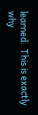learned.  This is exactly why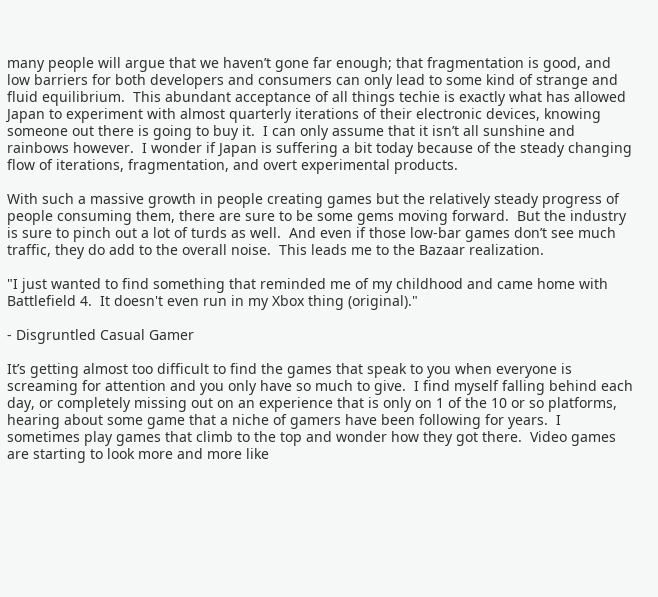many people will argue that we haven’t gone far enough; that fragmentation is good, and low barriers for both developers and consumers can only lead to some kind of strange and fluid equilibrium.  This abundant acceptance of all things techie is exactly what has allowed Japan to experiment with almost quarterly iterations of their electronic devices, knowing someone out there is going to buy it.  I can only assume that it isn’t all sunshine and rainbows however.  I wonder if Japan is suffering a bit today because of the steady changing flow of iterations, fragmentation, and overt experimental products.

With such a massive growth in people creating games but the relatively steady progress of people consuming them, there are sure to be some gems moving forward.  But the industry is sure to pinch out a lot of turds as well.  And even if those low-bar games don’t see much traffic, they do add to the overall noise.  This leads me to the Bazaar realization.

"I just wanted to find something that reminded me of my childhood and came home with Battlefield 4.  It doesn't even run in my Xbox thing (original)."

- Disgruntled Casual Gamer

It’s getting almost too difficult to find the games that speak to you when everyone is screaming for attention and you only have so much to give.  I find myself falling behind each day, or completely missing out on an experience that is only on 1 of the 10 or so platforms, hearing about some game that a niche of gamers have been following for years.  I sometimes play games that climb to the top and wonder how they got there.  Video games are starting to look more and more like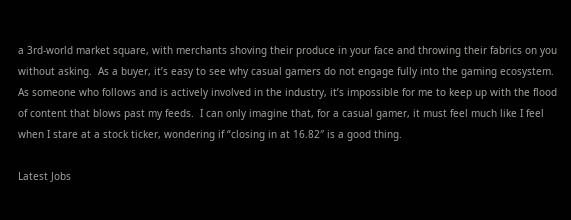a 3rd-world market square, with merchants shoving their produce in your face and throwing their fabrics on you without asking.  As a buyer, it’s easy to see why casual gamers do not engage fully into the gaming ecosystem.  As someone who follows and is actively involved in the industry, it’s impossible for me to keep up with the flood of content that blows past my feeds.  I can only imagine that, for a casual gamer, it must feel much like I feel when I stare at a stock ticker, wondering if “closing in at 16.82″ is a good thing.

Latest Jobs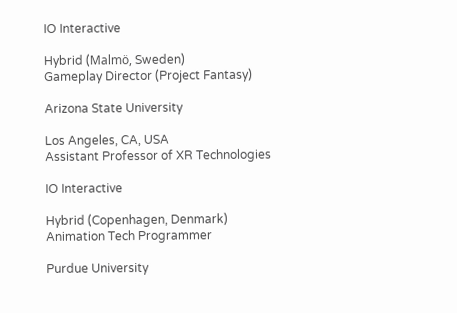IO Interactive

Hybrid (Malmö, Sweden)
Gameplay Director (Project Fantasy)

Arizona State University

Los Angeles, CA, USA
Assistant Professor of XR Technologies

IO Interactive

Hybrid (Copenhagen, Denmark)
Animation Tech Programmer

Purdue University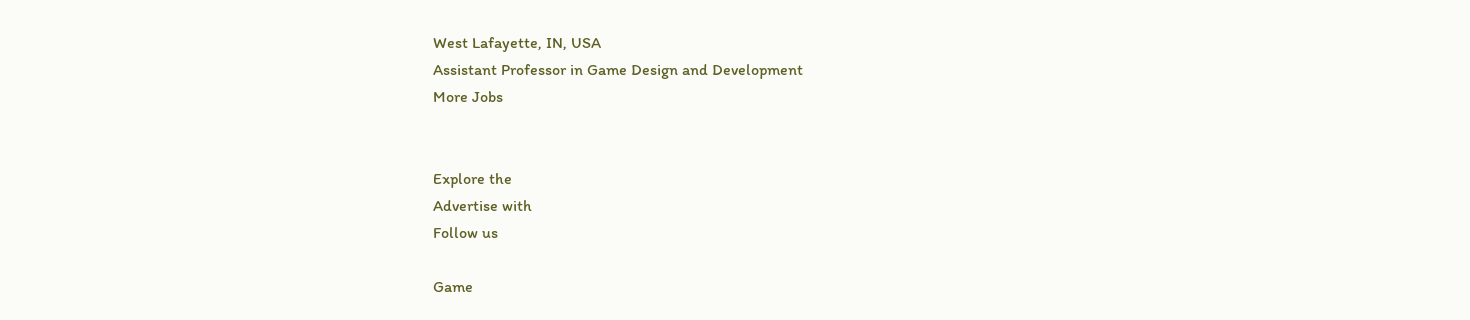West Lafayette, IN, USA
Assistant Professor in Game Design and Development
More Jobs


Explore the
Advertise with
Follow us

Game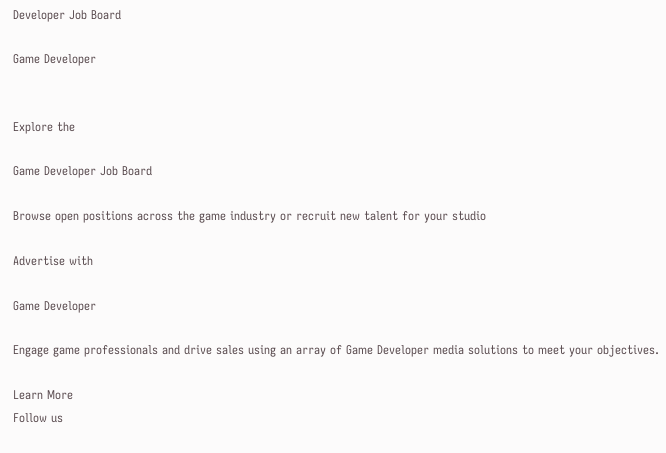Developer Job Board

Game Developer


Explore the

Game Developer Job Board

Browse open positions across the game industry or recruit new talent for your studio

Advertise with

Game Developer

Engage game professionals and drive sales using an array of Game Developer media solutions to meet your objectives.

Learn More
Follow us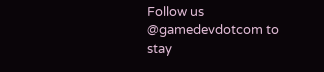Follow us @gamedevdotcom to stay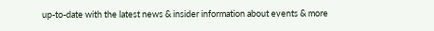up-to-date with the latest news & insider information about events & more